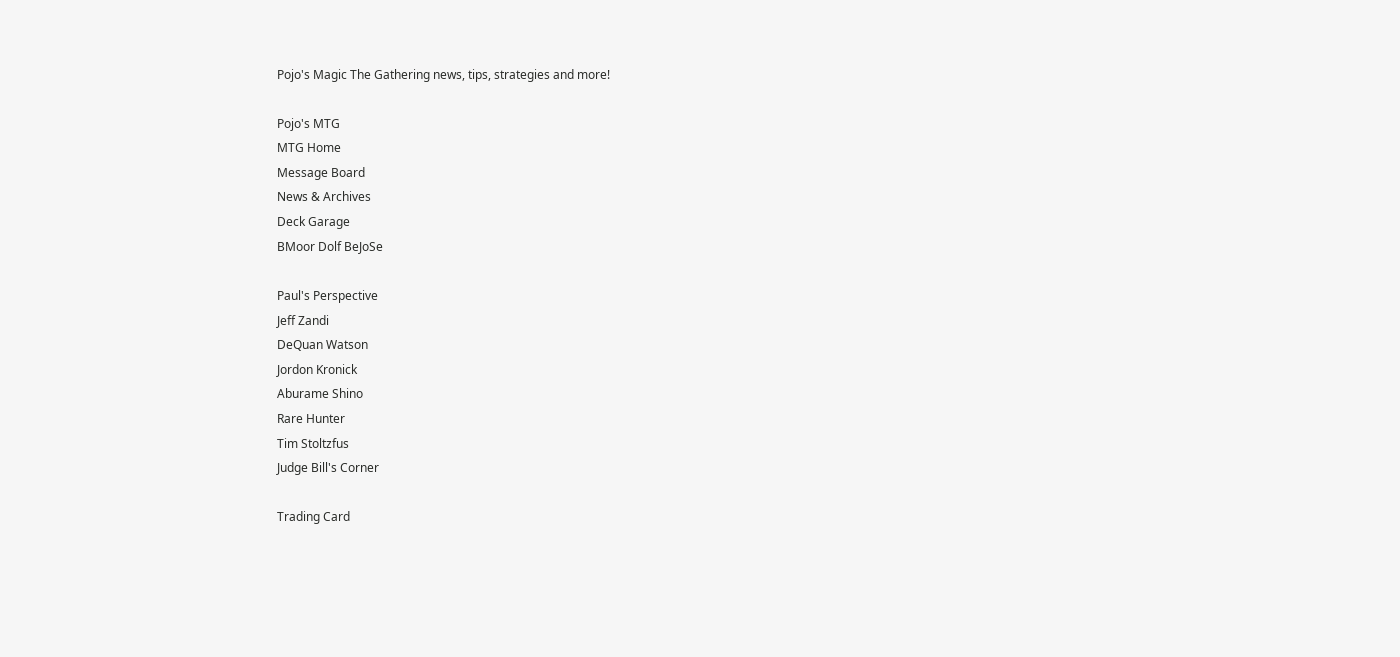Pojo's Magic The Gathering news, tips, strategies and more!

Pojo's MTG
MTG Home
Message Board
News & Archives
Deck Garage
BMoor Dolf BeJoSe

Paul's Perspective
Jeff Zandi
DeQuan Watson
Jordon Kronick
Aburame Shino
Rare Hunter
Tim Stoltzfus
Judge Bill's Corner

Trading Card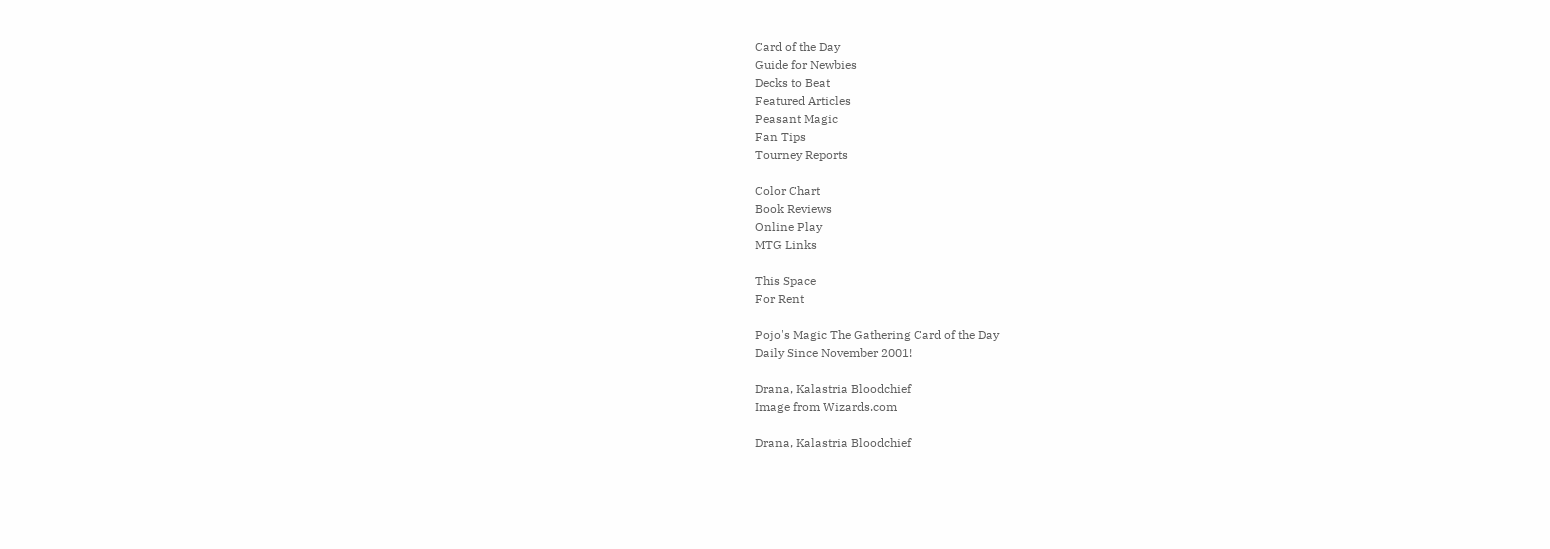Card of the Day
Guide for Newbies
Decks to Beat
Featured Articles
Peasant Magic
Fan Tips
Tourney Reports

Color Chart
Book Reviews
Online Play
MTG Links

This Space
For Rent

Pojo's Magic The Gathering Card of the Day
Daily Since November 2001!

Drana, Kalastria Bloodchief
Image from Wizards.com

Drana, Kalastria Bloodchief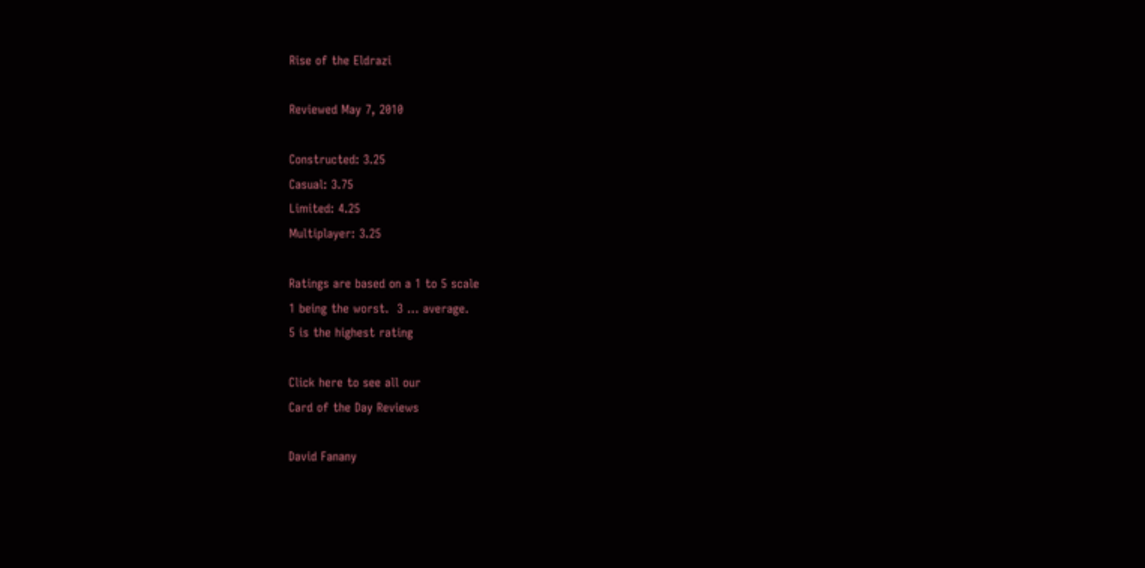Rise of the Eldrazi

Reviewed May 7, 2010

Constructed: 3.25
Casual: 3.75
Limited: 4.25
Multiplayer: 3.25

Ratings are based on a 1 to 5 scale
1 being the worst.  3 ... average.
5 is the highest rating

Click here to see all our
Card of the Day Reviews

David Fanany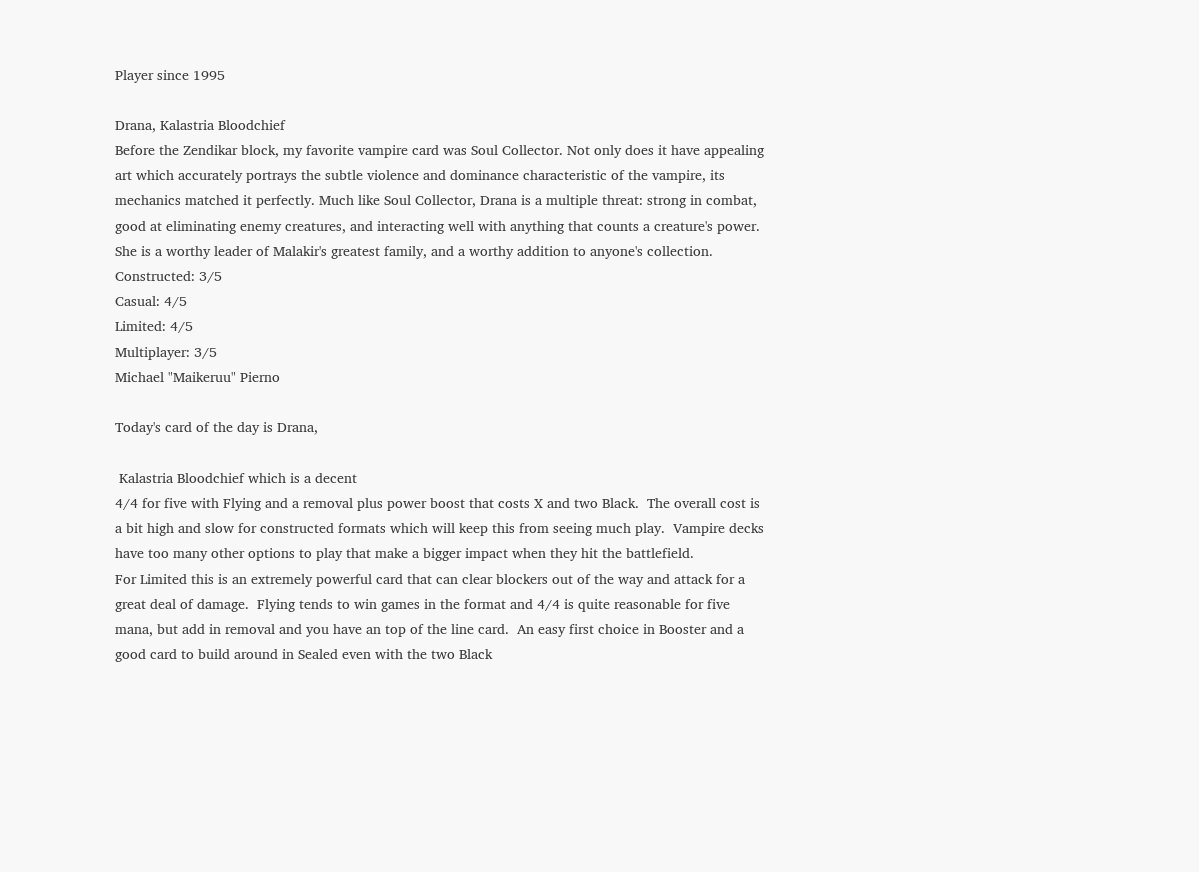Player since 1995

Drana, Kalastria Bloodchief
Before the Zendikar block, my favorite vampire card was Soul Collector. Not only does it have appealing art which accurately portrays the subtle violence and dominance characteristic of the vampire, its mechanics matched it perfectly. Much like Soul Collector, Drana is a multiple threat: strong in combat, good at eliminating enemy creatures, and interacting well with anything that counts a creature's power.  She is a worthy leader of Malakir's greatest family, and a worthy addition to anyone's collection.
Constructed: 3/5
Casual: 4/5
Limited: 4/5
Multiplayer: 3/5
Michael "Maikeruu" Pierno

Today's card of the day is Drana,

 Kalastria Bloodchief which is a decent
4/4 for five with Flying and a removal plus power boost that costs X and two Black.  The overall cost is a bit high and slow for constructed formats which will keep this from seeing much play.  Vampire decks have too many other options to play that make a bigger impact when they hit the battlefield.
For Limited this is an extremely powerful card that can clear blockers out of the way and attack for a great deal of damage.  Flying tends to win games in the format and 4/4 is quite reasonable for five mana, but add in removal and you have an top of the line card.  An easy first choice in Booster and a good card to build around in Sealed even with the two Black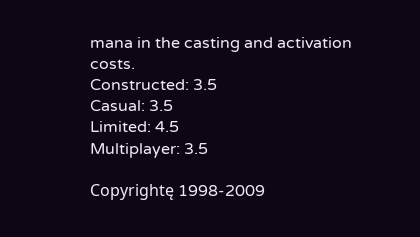mana in the casting and activation costs.
Constructed: 3.5
Casual: 3.5
Limited: 4.5
Multiplayer: 3.5

Copyrightę 1998-2009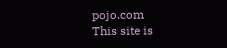pojo.com
This site is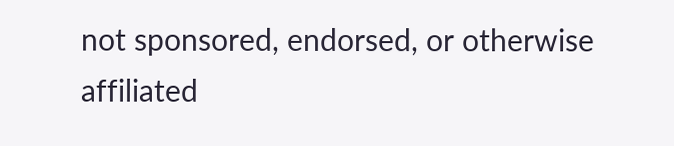not sponsored, endorsed, or otherwise affiliated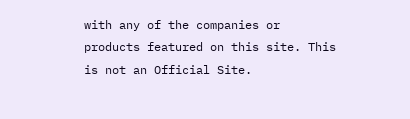with any of the companies or products featured on this site. This is not an Official Site.